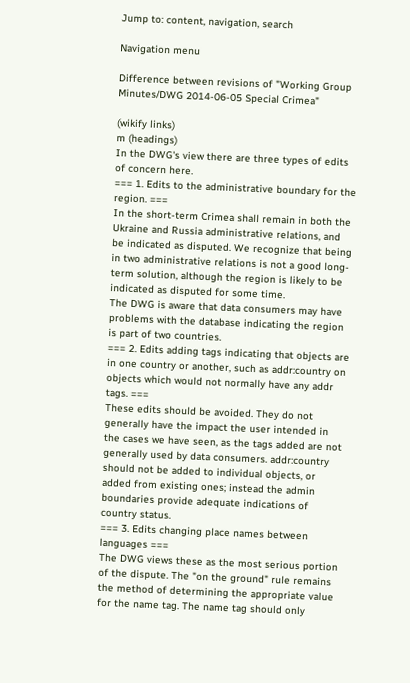Jump to: content, navigation, search

Navigation menu

Difference between revisions of "Working Group Minutes/DWG 2014-06-05 Special Crimea"

(wikify links)
m (headings)
In the DWG's view there are three types of edits of concern here.
=== 1. Edits to the administrative boundary for the region. ===
In the short-term Crimea shall remain in both the Ukraine and Russia administrative relations, and be indicated as disputed. We recognize that being in two administrative relations is not a good long-term solution, although the region is likely to be indicated as disputed for some time.
The DWG is aware that data consumers may have problems with the database indicating the region is part of two countries.
=== 2. Edits adding tags indicating that objects are in one country or another, such as addr:country on objects which would not normally have any addr tags. ===
These edits should be avoided. They do not generally have the impact the user intended in the cases we have seen, as the tags added are not generally used by data consumers. addr:country should not be added to individual objects, or added from existing ones; instead the admin boundaries provide adequate indications of country status.
=== 3. Edits changing place names between languages ===
The DWG views these as the most serious portion of the dispute. The "on the ground" rule remains the method of determining the appropriate value for the name tag. The name tag should only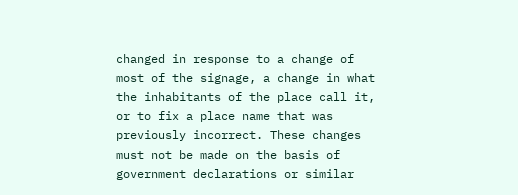changed in response to a change of most of the signage, a change in what the inhabitants of the place call it, or to fix a place name that was previously incorrect. These changes must not be made on the basis of government declarations or similar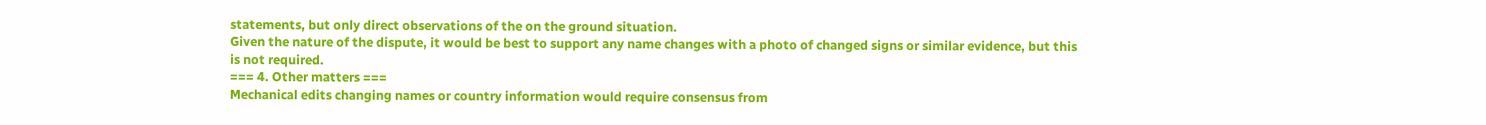statements, but only direct observations of the on the ground situation.
Given the nature of the dispute, it would be best to support any name changes with a photo of changed signs or similar evidence, but this is not required.
=== 4. Other matters ===
Mechanical edits changing names or country information would require consensus from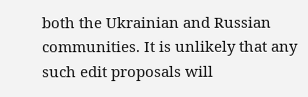both the Ukrainian and Russian communities. It is unlikely that any such edit proposals will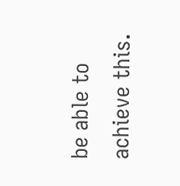be able to achieve this.